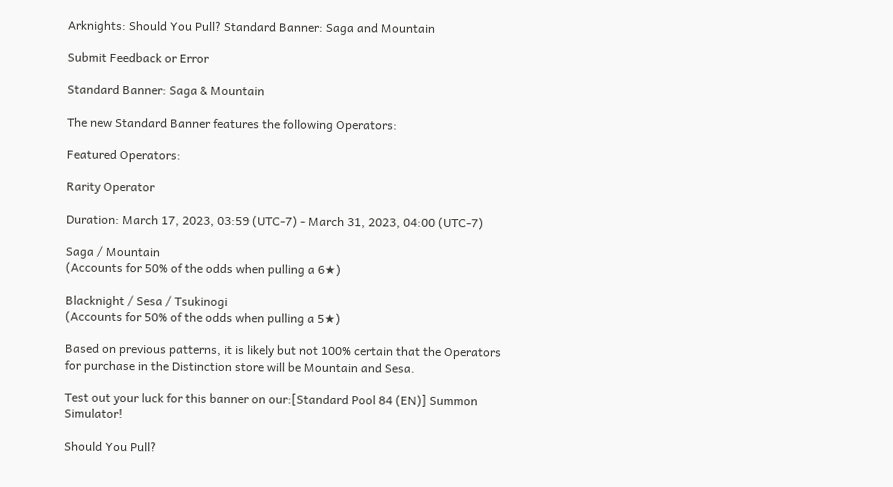Arknights: Should You Pull? Standard Banner: Saga and Mountain

Submit Feedback or Error

Standard Banner: Saga & Mountain

The new Standard Banner features the following Operators:

Featured Operators:

Rarity Operator

Duration: March 17, 2023, 03:59 (UTC-7) - March 31, 2023, 04:00 (UTC-7)

Saga / Mountain
(Accounts for 50% of the odds when pulling a 6★)

Blacknight / Sesa / Tsukinogi
(Accounts for 50% of the odds when pulling a 5★)

Based on previous patterns, it is likely but not 100% certain that the Operators for purchase in the Distinction store will be Mountain and Sesa.

Test out your luck for this banner on our:[Standard Pool 84 (EN)] Summon Simulator!

Should You Pull?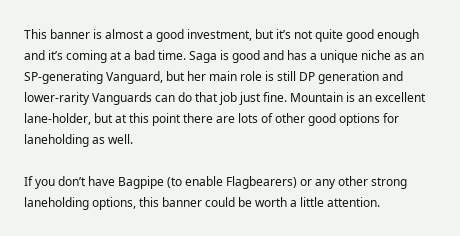This banner is almost a good investment, but it’s not quite good enough and it’s coming at a bad time. Saga is good and has a unique niche as an SP-generating Vanguard, but her main role is still DP generation and lower-rarity Vanguards can do that job just fine. Mountain is an excellent lane-holder, but at this point there are lots of other good options for laneholding as well.

If you don’t have Bagpipe (to enable Flagbearers) or any other strong laneholding options, this banner could be worth a little attention.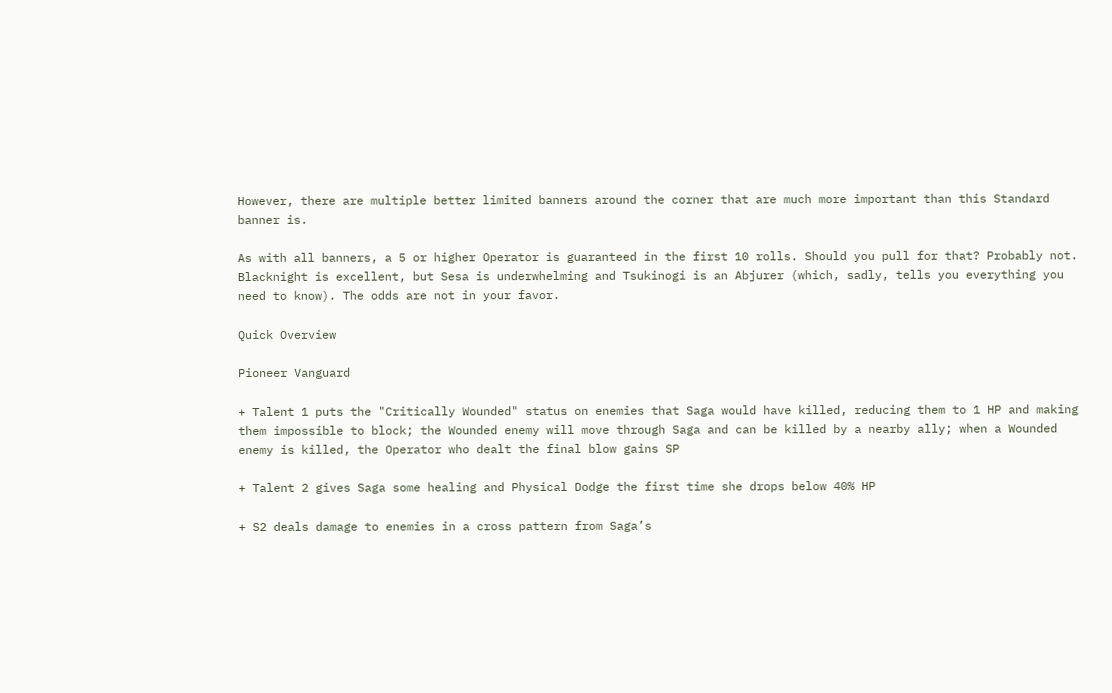However, there are multiple better limited banners around the corner that are much more important than this Standard banner is.

As with all banners, a 5 or higher Operator is guaranteed in the first 10 rolls. Should you pull for that? Probably not. Blacknight is excellent, but Sesa is underwhelming and Tsukinogi is an Abjurer (which, sadly, tells you everything you need to know). The odds are not in your favor.

Quick Overview

Pioneer Vanguard

+ Talent 1 puts the "Critically Wounded" status on enemies that Saga would have killed, reducing them to 1 HP and making them impossible to block; the Wounded enemy will move through Saga and can be killed by a nearby ally; when a Wounded enemy is killed, the Operator who dealt the final blow gains SP

+ Talent 2 gives Saga some healing and Physical Dodge the first time she drops below 40% HP

+ S2 deals damage to enemies in a cross pattern from Saga’s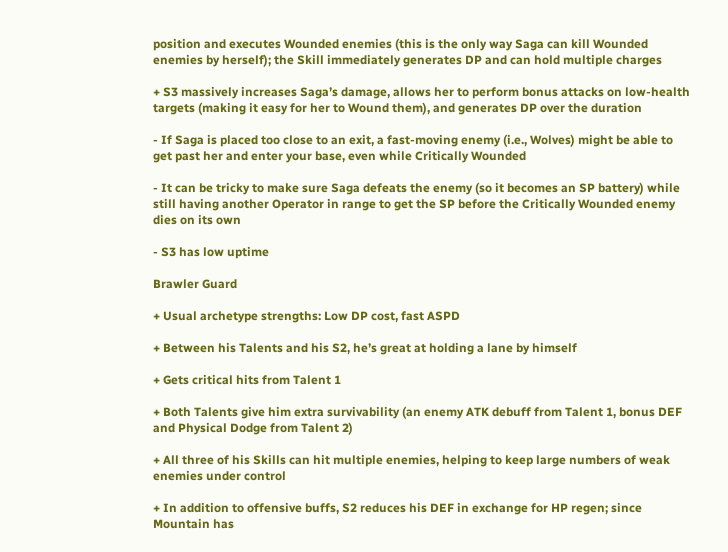position and executes Wounded enemies (this is the only way Saga can kill Wounded enemies by herself); the Skill immediately generates DP and can hold multiple charges

+ S3 massively increases Saga’s damage, allows her to perform bonus attacks on low-health targets (making it easy for her to Wound them), and generates DP over the duration

- If Saga is placed too close to an exit, a fast-moving enemy (i.e., Wolves) might be able to get past her and enter your base, even while Critically Wounded

- It can be tricky to make sure Saga defeats the enemy (so it becomes an SP battery) while still having another Operator in range to get the SP before the Critically Wounded enemy dies on its own

- S3 has low uptime

Brawler Guard

+ Usual archetype strengths: Low DP cost, fast ASPD

+ Between his Talents and his S2, he’s great at holding a lane by himself

+ Gets critical hits from Talent 1

+ Both Talents give him extra survivability (an enemy ATK debuff from Talent 1, bonus DEF and Physical Dodge from Talent 2)

+ All three of his Skills can hit multiple enemies, helping to keep large numbers of weak enemies under control

+ In addition to offensive buffs, S2 reduces his DEF in exchange for HP regen; since Mountain has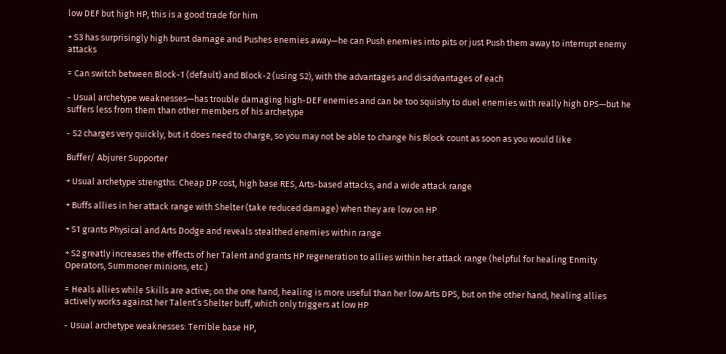low DEF but high HP, this is a good trade for him

+ S3 has surprisingly high burst damage and Pushes enemies away—he can Push enemies into pits or just Push them away to interrupt enemy attacks

= Can switch between Block-1 (default) and Block-2 (using S2), with the advantages and disadvantages of each

- Usual archetype weaknesses—has trouble damaging high-DEF enemies and can be too squishy to duel enemies with really high DPS—but he suffers less from them than other members of his archetype

- S2 charges very quickly, but it does need to charge, so you may not be able to change his Block count as soon as you would like

Buffer/ Abjurer Supporter

+ Usual archetype strengths: Cheap DP cost, high base RES, Arts-based attacks, and a wide attack range

+ Buffs allies in her attack range with Shelter (take reduced damage) when they are low on HP

+ S1 grants Physical and Arts Dodge and reveals stealthed enemies within range

+ S2 greatly increases the effects of her Talent and grants HP regeneration to allies within her attack range (helpful for healing Enmity Operators, Summoner minions, etc.)

= Heals allies while Skills are active; on the one hand, healing is more useful than her low Arts DPS, but on the other hand, healing allies actively works against her Talent’s Shelter buff, which only triggers at low HP

- Usual archetype weaknesses: Terrible base HP,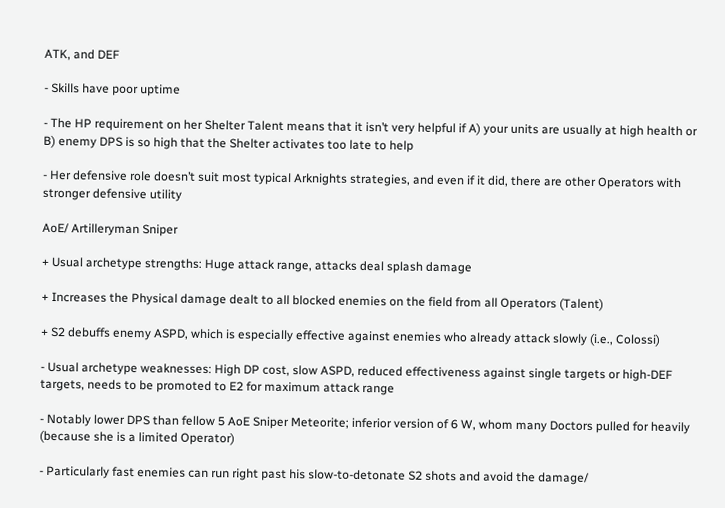ATK, and DEF

- Skills have poor uptime

- The HP requirement on her Shelter Talent means that it isn’t very helpful if A) your units are usually at high health or B) enemy DPS is so high that the Shelter activates too late to help

- Her defensive role doesn’t suit most typical Arknights strategies, and even if it did, there are other Operators with stronger defensive utility

AoE/ Artilleryman Sniper

+ Usual archetype strengths: Huge attack range, attacks deal splash damage

+ Increases the Physical damage dealt to all blocked enemies on the field from all Operators (Talent)

+ S2 debuffs enemy ASPD, which is especially effective against enemies who already attack slowly (i.e., Colossi)

- Usual archetype weaknesses: High DP cost, slow ASPD, reduced effectiveness against single targets or high-DEF targets, needs to be promoted to E2 for maximum attack range

- Notably lower DPS than fellow 5 AoE Sniper Meteorite; inferior version of 6 W, whom many Doctors pulled for heavily (because she is a limited Operator)

- Particularly fast enemies can run right past his slow-to-detonate S2 shots and avoid the damage/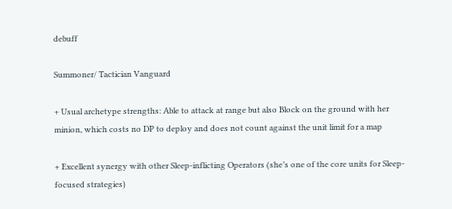debuff

Summoner/ Tactician Vanguard

+ Usual archetype strengths: Able to attack at range but also Block on the ground with her minion, which costs no DP to deploy and does not count against the unit limit for a map

+ Excellent synergy with other Sleep-inflicting Operators (she’s one of the core units for Sleep-focused strategies)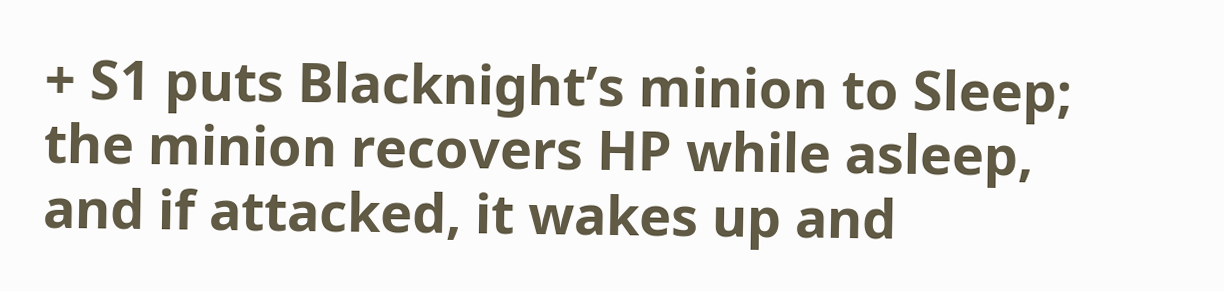+ S1 puts Blacknight’s minion to Sleep; the minion recovers HP while asleep, and if attacked, it wakes up and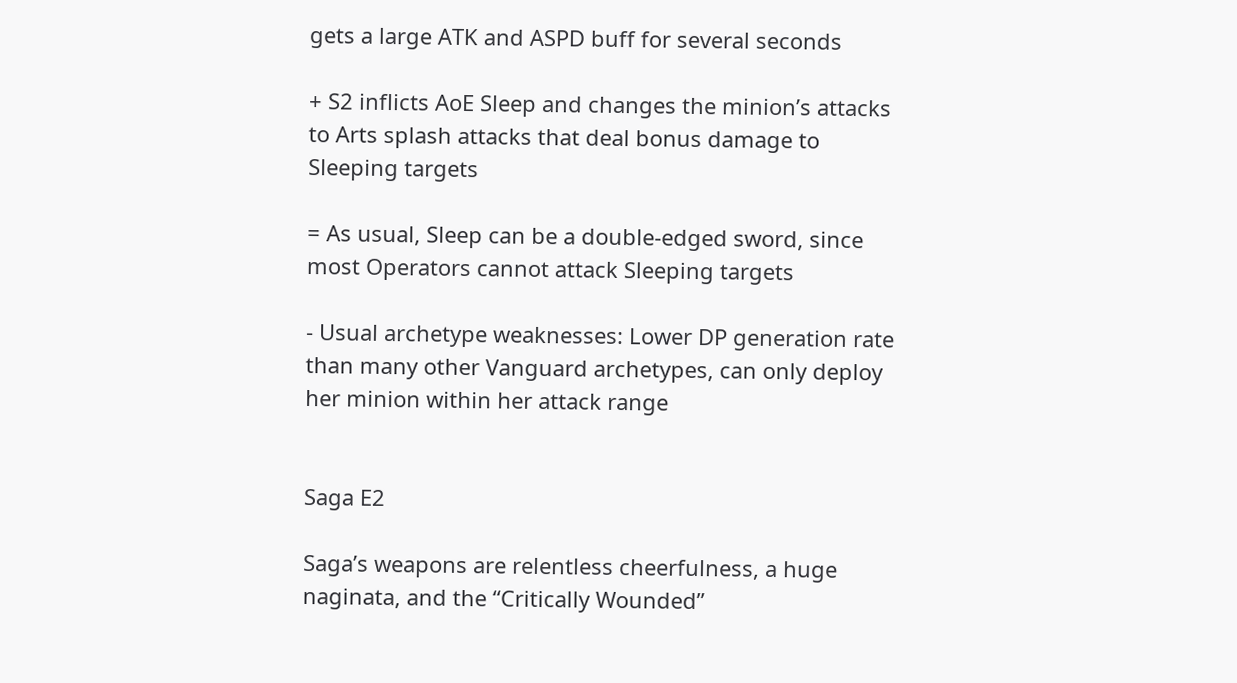gets a large ATK and ASPD buff for several seconds

+ S2 inflicts AoE Sleep and changes the minion’s attacks to Arts splash attacks that deal bonus damage to Sleeping targets

= As usual, Sleep can be a double-edged sword, since most Operators cannot attack Sleeping targets

- Usual archetype weaknesses: Lower DP generation rate than many other Vanguard archetypes, can only deploy her minion within her attack range


Saga E2

Saga’s weapons are relentless cheerfulness, a huge naginata, and the “Critically Wounded”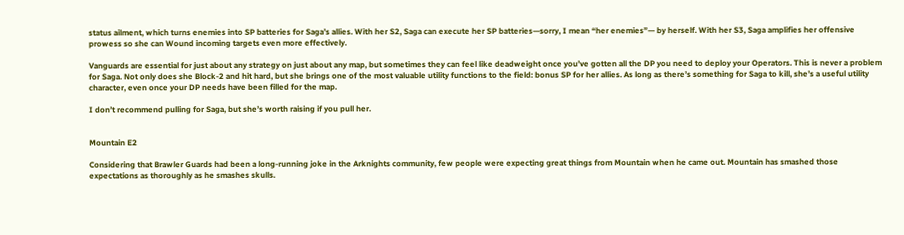status ailment, which turns enemies into SP batteries for Saga’s allies. With her S2, Saga can execute her SP batteries—sorry, I mean “her enemies”— by herself. With her S3, Saga amplifies her offensive prowess so she can Wound incoming targets even more effectively.

Vanguards are essential for just about any strategy on just about any map, but sometimes they can feel like deadweight once you’ve gotten all the DP you need to deploy your Operators. This is never a problem for Saga. Not only does she Block-2 and hit hard, but she brings one of the most valuable utility functions to the field: bonus SP for her allies. As long as there’s something for Saga to kill, she’s a useful utility character, even once your DP needs have been filled for the map.

I don’t recommend pulling for Saga, but she’s worth raising if you pull her.


Mountain E2

Considering that Brawler Guards had been a long-running joke in the Arknights community, few people were expecting great things from Mountain when he came out. Mountain has smashed those expectations as thoroughly as he smashes skulls.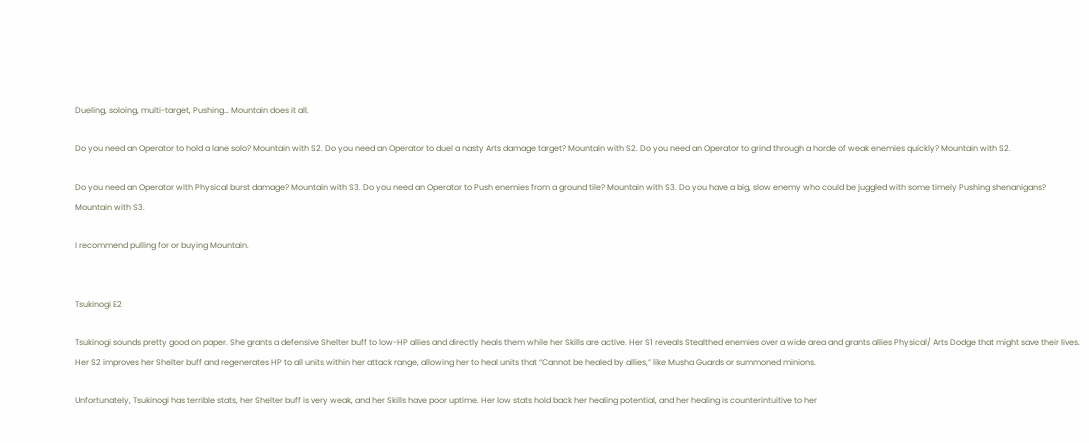Dueling, soloing, multi-target, Pushing… Mountain does it all.

Do you need an Operator to hold a lane solo? Mountain with S2. Do you need an Operator to duel a nasty Arts damage target? Mountain with S2. Do you need an Operator to grind through a horde of weak enemies quickly? Mountain with S2.

Do you need an Operator with Physical burst damage? Mountain with S3. Do you need an Operator to Push enemies from a ground tile? Mountain with S3. Do you have a big, slow enemy who could be juggled with some timely Pushing shenanigans? Mountain with S3.

I recommend pulling for or buying Mountain.


Tsukinogi E2

Tsukinogi sounds pretty good on paper. She grants a defensive Shelter buff to low-HP allies and directly heals them while her Skills are active. Her S1 reveals Stealthed enemies over a wide area and grants allies Physical/ Arts Dodge that might save their lives. Her S2 improves her Shelter buff and regenerates HP to all units within her attack range, allowing her to heal units that “Cannot be healed by allies,” like Musha Guards or summoned minions.

Unfortunately, Tsukinogi has terrible stats, her Shelter buff is very weak, and her Skills have poor uptime. Her low stats hold back her healing potential, and her healing is counterintuitive to her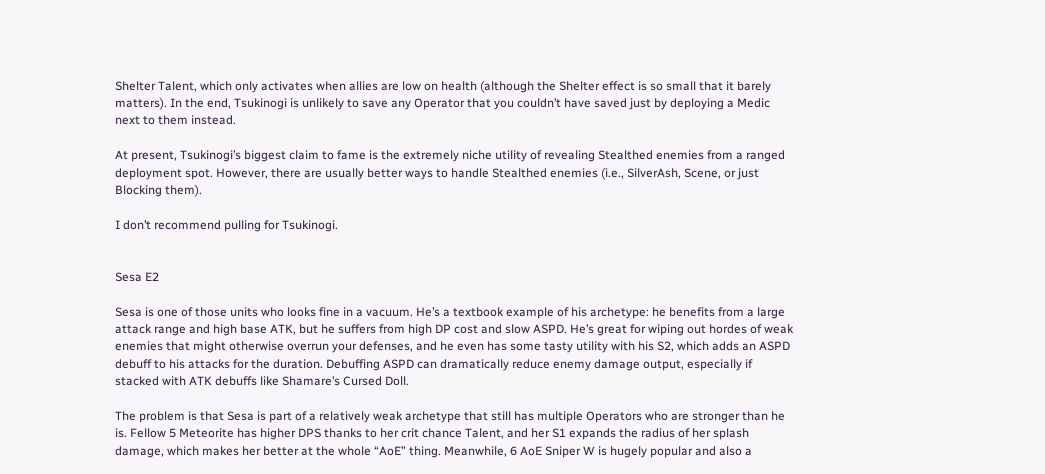Shelter Talent, which only activates when allies are low on health (although the Shelter effect is so small that it barely matters). In the end, Tsukinogi is unlikely to save any Operator that you couldn’t have saved just by deploying a Medic next to them instead.

At present, Tsukinogi’s biggest claim to fame is the extremely niche utility of revealing Stealthed enemies from a ranged deployment spot. However, there are usually better ways to handle Stealthed enemies (i.e., SilverAsh, Scene, or just Blocking them).

I don’t recommend pulling for Tsukinogi.


Sesa E2

Sesa is one of those units who looks fine in a vacuum. He’s a textbook example of his archetype: he benefits from a large attack range and high base ATK, but he suffers from high DP cost and slow ASPD. He’s great for wiping out hordes of weak enemies that might otherwise overrun your defenses, and he even has some tasty utility with his S2, which adds an ASPD debuff to his attacks for the duration. Debuffing ASPD can dramatically reduce enemy damage output, especially if stacked with ATK debuffs like Shamare’s Cursed Doll.

The problem is that Sesa is part of a relatively weak archetype that still has multiple Operators who are stronger than he is. Fellow 5 Meteorite has higher DPS thanks to her crit chance Talent, and her S1 expands the radius of her splash damage, which makes her better at the whole “AoE” thing. Meanwhile, 6 AoE Sniper W is hugely popular and also a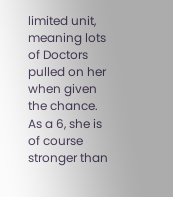limited unit, meaning lots of Doctors pulled on her when given the chance. As a 6, she is of course stronger than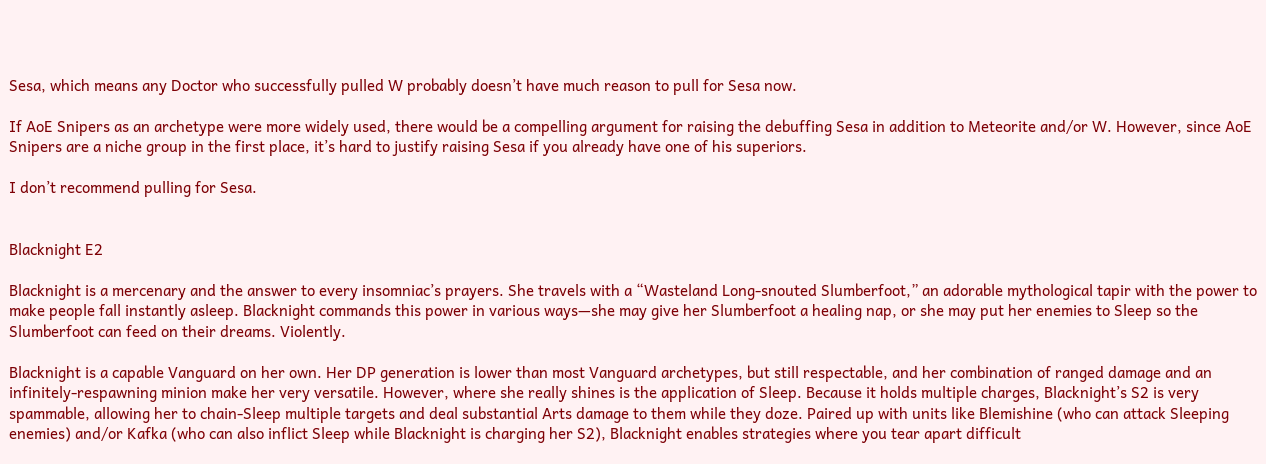Sesa, which means any Doctor who successfully pulled W probably doesn’t have much reason to pull for Sesa now.

If AoE Snipers as an archetype were more widely used, there would be a compelling argument for raising the debuffing Sesa in addition to Meteorite and/or W. However, since AoE Snipers are a niche group in the first place, it’s hard to justify raising Sesa if you already have one of his superiors.

I don’t recommend pulling for Sesa.


Blacknight E2

Blacknight is a mercenary and the answer to every insomniac’s prayers. She travels with a “Wasteland Long-snouted Slumberfoot,” an adorable mythological tapir with the power to make people fall instantly asleep. Blacknight commands this power in various ways—she may give her Slumberfoot a healing nap, or she may put her enemies to Sleep so the Slumberfoot can feed on their dreams. Violently.

Blacknight is a capable Vanguard on her own. Her DP generation is lower than most Vanguard archetypes, but still respectable, and her combination of ranged damage and an infinitely-respawning minion make her very versatile. However, where she really shines is the application of Sleep. Because it holds multiple charges, Blacknight’s S2 is very spammable, allowing her to chain-Sleep multiple targets and deal substantial Arts damage to them while they doze. Paired up with units like Blemishine (who can attack Sleeping enemies) and/or Kafka (who can also inflict Sleep while Blacknight is charging her S2), Blacknight enables strategies where you tear apart difficult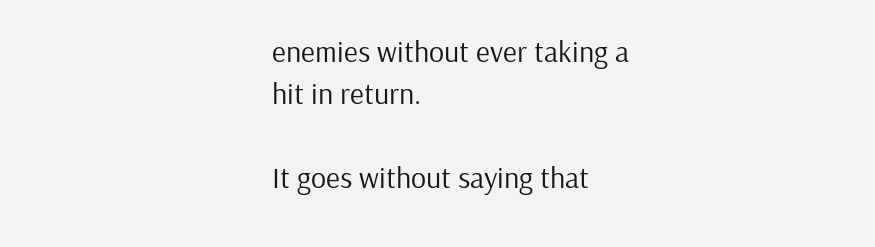enemies without ever taking a hit in return.

It goes without saying that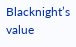Blacknight’s value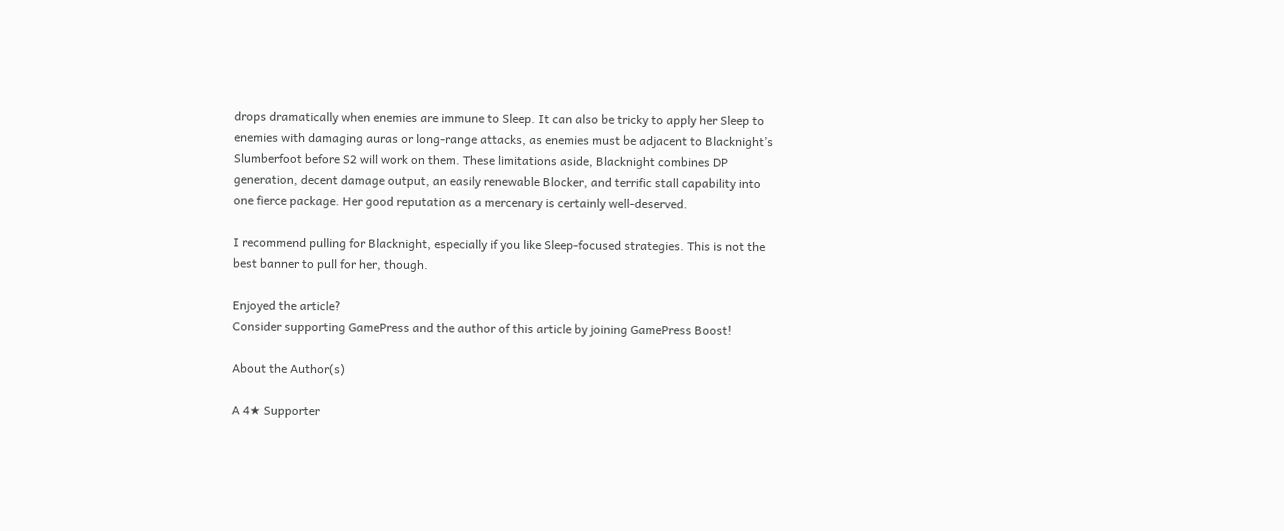drops dramatically when enemies are immune to Sleep. It can also be tricky to apply her Sleep to enemies with damaging auras or long-range attacks, as enemies must be adjacent to Blacknight’s Slumberfoot before S2 will work on them. These limitations aside, Blacknight combines DP generation, decent damage output, an easily renewable Blocker, and terrific stall capability into one fierce package. Her good reputation as a mercenary is certainly well-deserved.

I recommend pulling for Blacknight, especially if you like Sleep-focused strategies. This is not the best banner to pull for her, though.

Enjoyed the article?
Consider supporting GamePress and the author of this article by joining GamePress Boost!

About the Author(s)

A 4★ Supporter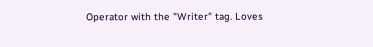Operator with the "Writer" tag. Loves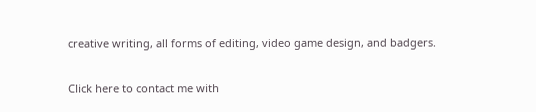creative writing, all forms of editing, video game design, and badgers.

Click here to contact me with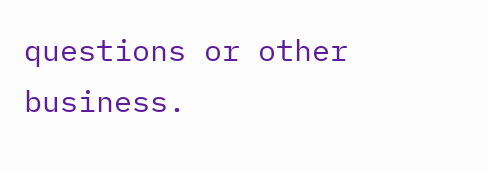questions or other business.